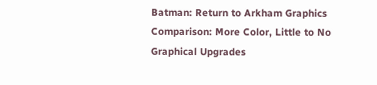Batman: Return to Arkham Graphics Comparison: More Color, Little to No Graphical Upgrades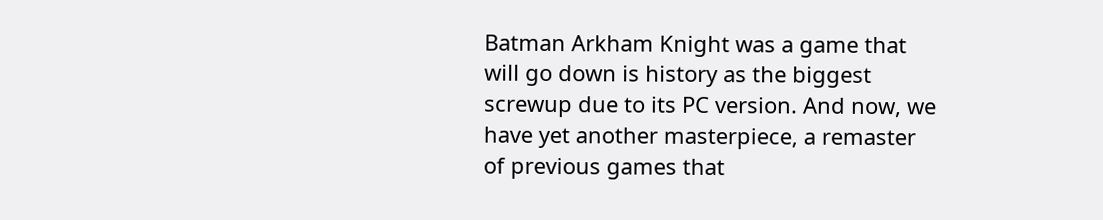Batman Arkham Knight was a game that will go down is history as the biggest screwup due to its PC version. And now, we have yet another masterpiece, a remaster of previous games that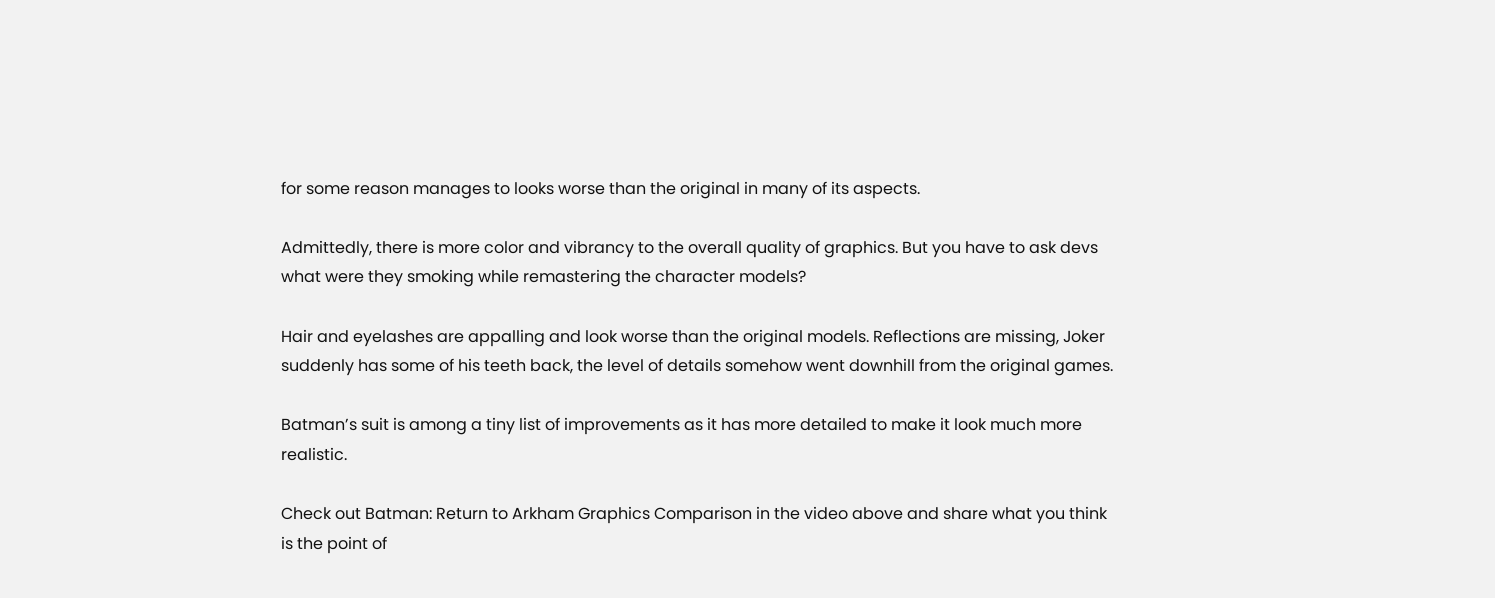for some reason manages to looks worse than the original in many of its aspects.

Admittedly, there is more color and vibrancy to the overall quality of graphics. But you have to ask devs what were they smoking while remastering the character models?

Hair and eyelashes are appalling and look worse than the original models. Reflections are missing, Joker suddenly has some of his teeth back, the level of details somehow went downhill from the original games.

Batman’s suit is among a tiny list of improvements as it has more detailed to make it look much more realistic.

Check out Batman: Return to Arkham Graphics Comparison in the video above and share what you think is the point of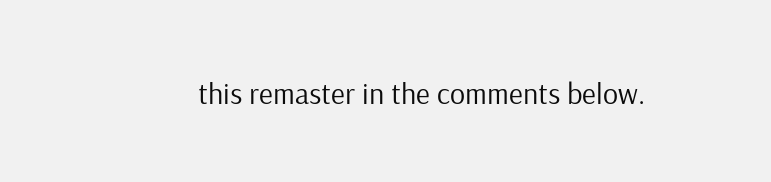this remaster in the comments below.